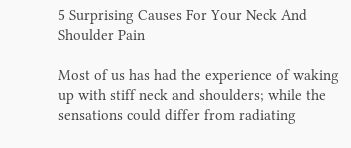5 Surprising Causes For Your Neck And Shoulder Pain

Most of us has had the experience of waking up with stiff neck and shoulders; while the sensations could differ from radiating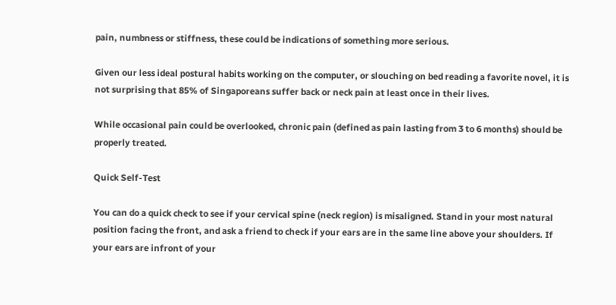pain, numbness or stiffness, these could be indications of something more serious.

Given our less ideal postural habits working on the computer, or slouching on bed reading a favorite novel, it is not surprising that 85% of Singaporeans suffer back or neck pain at least once in their lives.

While occasional pain could be overlooked, chronic pain (defined as pain lasting from 3 to 6 months) should be properly treated.

Quick Self-Test

You can do a quick check to see if your cervical spine (neck region) is misaligned. Stand in your most natural position facing the front, and ask a friend to check if your ears are in the same line above your shoulders. If your ears are infront of your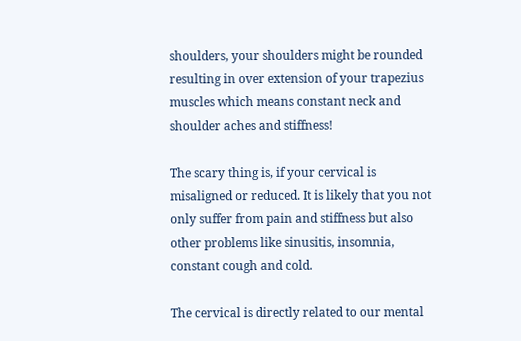shoulders, your shoulders might be rounded resulting in over extension of your trapezius muscles which means constant neck and shoulder aches and stiffness!

The scary thing is, if your cervical is misaligned or reduced. It is likely that you not only suffer from pain and stiffness but also other problems like sinusitis, insomnia, constant cough and cold.

The cervical is directly related to our mental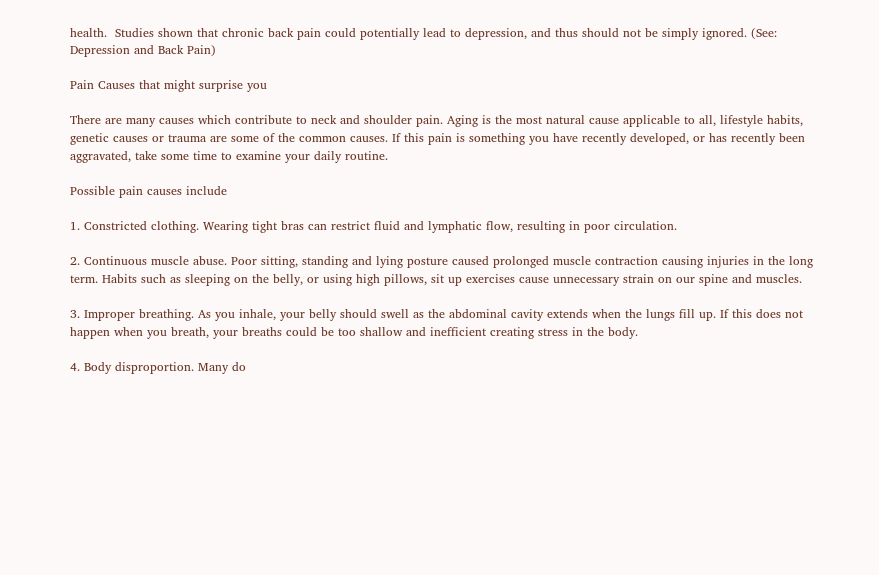health.  Studies shown that chronic back pain could potentially lead to depression, and thus should not be simply ignored. (See: Depression and Back Pain)

Pain Causes that might surprise you

There are many causes which contribute to neck and shoulder pain. Aging is the most natural cause applicable to all, lifestyle habits, genetic causes or trauma are some of the common causes. If this pain is something you have recently developed, or has recently been aggravated, take some time to examine your daily routine.

Possible pain causes include

1. Constricted clothing. Wearing tight bras can restrict fluid and lymphatic flow, resulting in poor circulation.

2. Continuous muscle abuse. Poor sitting, standing and lying posture caused prolonged muscle contraction causing injuries in the long term. Habits such as sleeping on the belly, or using high pillows, sit up exercises cause unnecessary strain on our spine and muscles.

3. Improper breathing. As you inhale, your belly should swell as the abdominal cavity extends when the lungs fill up. If this does not happen when you breath, your breaths could be too shallow and inefficient creating stress in the body.

4. Body disproportion. Many do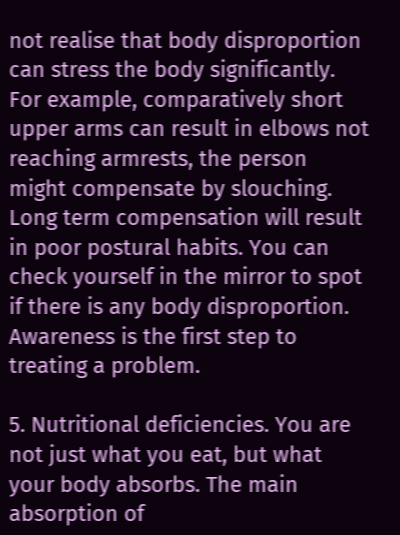not realise that body disproportion can stress the body significantly. For example, comparatively short upper arms can result in elbows not reaching armrests, the person might compensate by slouching. Long term compensation will result in poor postural habits. You can check yourself in the mirror to spot if there is any body disproportion. Awareness is the first step to treating a problem.

5. Nutritional deficiencies. You are not just what you eat, but what your body absorbs. The main absorption of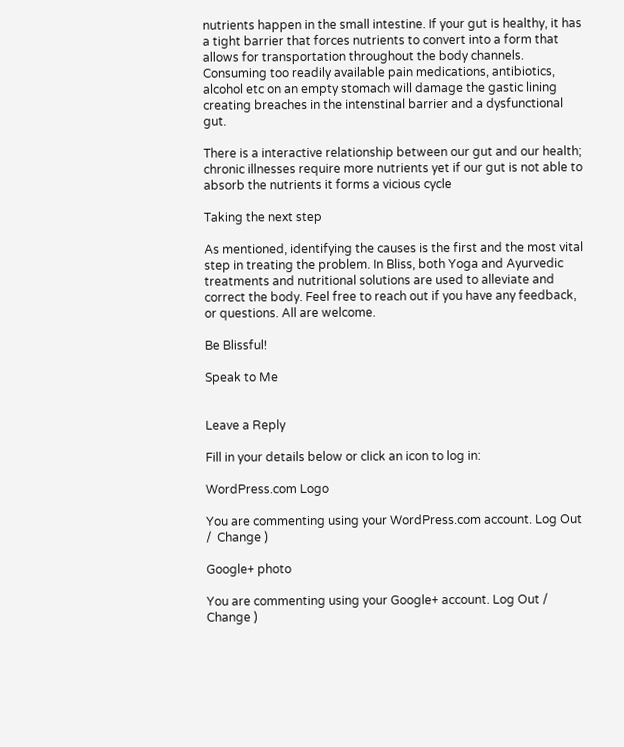nutrients happen in the small intestine. If your gut is healthy, it has a tight barrier that forces nutrients to convert into a form that allows for transportation throughout the body channels. Consuming too readily available pain medications, antibiotics, alcohol etc on an empty stomach will damage the gastic lining creating breaches in the intenstinal barrier and a dysfunctional gut.

There is a interactive relationship between our gut and our health; chronic illnesses require more nutrients yet if our gut is not able to absorb the nutrients it forms a vicious cycle

Taking the next step

As mentioned, identifying the causes is the first and the most vital step in treating the problem. In Bliss, both Yoga and Ayurvedic treatments and nutritional solutions are used to alleviate and correct the body. Feel free to reach out if you have any feedback, or questions. All are welcome.

Be Blissful!

Speak to Me


Leave a Reply

Fill in your details below or click an icon to log in:

WordPress.com Logo

You are commenting using your WordPress.com account. Log Out /  Change )

Google+ photo

You are commenting using your Google+ account. Log Out /  Change )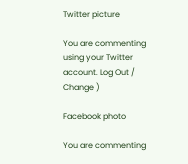Twitter picture

You are commenting using your Twitter account. Log Out /  Change )

Facebook photo

You are commenting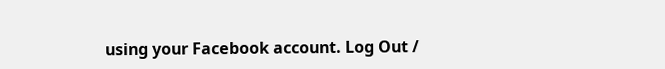using your Facebook account. Log Out /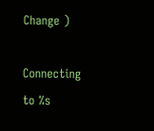Change )

Connecting to %s